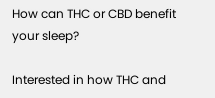How can THC or CBD benefit your sleep?

Interested in how THC and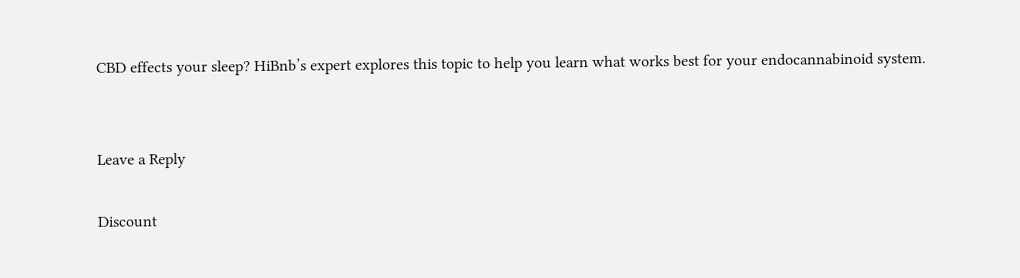CBD effects your sleep? HiBnb’s expert explores this topic to help you learn what works best for your endocannabinoid system.


Leave a Reply

Discount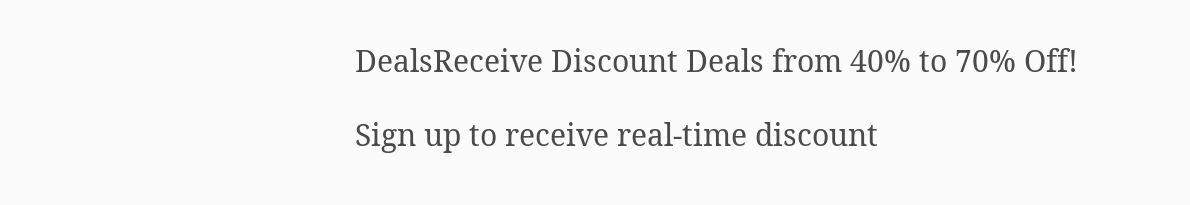DealsReceive Discount Deals from 40% to 70% Off!

Sign up to receive real-time discount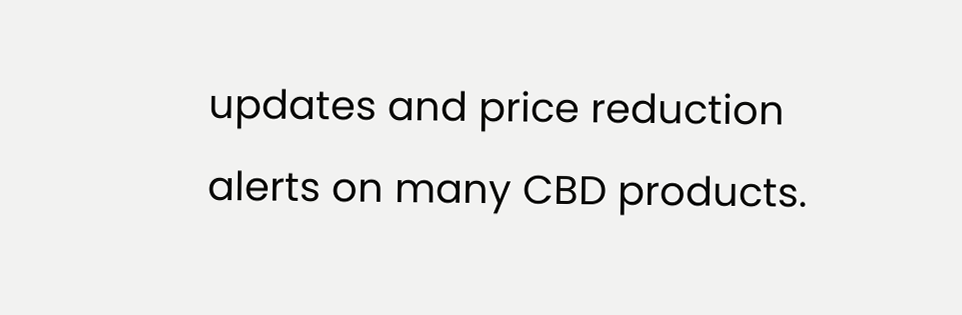updates and price reduction alerts on many CBD products.